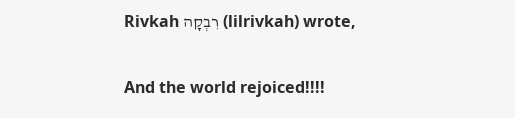Rivkah רִבְקָה (lilrivkah) wrote,

And the world rejoiced!!!!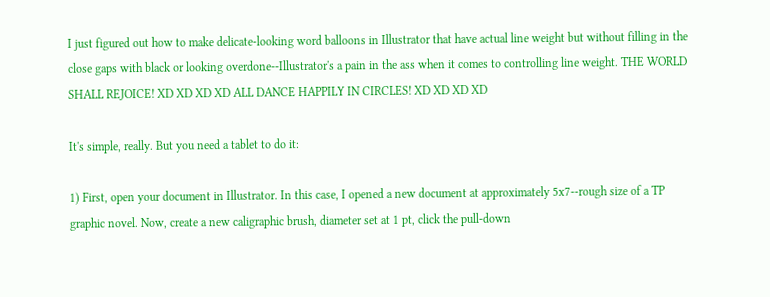I just figured out how to make delicate-looking word balloons in Illustrator that have actual line weight but without filling in the close gaps with black or looking overdone--Illustrator's a pain in the ass when it comes to controlling line weight. THE WORLD SHALL REJOICE! XD XD XD XD ALL DANCE HAPPILY IN CIRCLES! XD XD XD XD

It's simple, really. But you need a tablet to do it:

1) First, open your document in Illustrator. In this case, I opened a new document at approximately 5x7--rough size of a TP graphic novel. Now, create a new caligraphic brush, diameter set at 1 pt, click the pull-down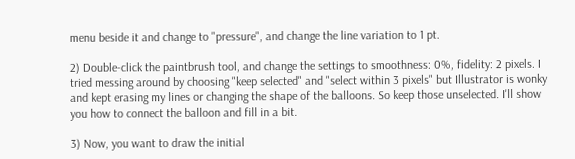menu beside it and change to "pressure", and change the line variation to 1 pt.

2) Double-click the paintbrush tool, and change the settings to smoothness: 0%, fidelity: 2 pixels. I tried messing around by choosing "keep selected" and "select within 3 pixels" but Illustrator is wonky and kept erasing my lines or changing the shape of the balloons. So keep those unselected. I'll show you how to connect the balloon and fill in a bit.

3) Now, you want to draw the initial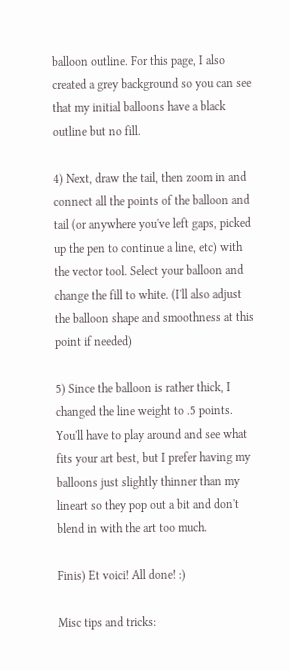balloon outline. For this page, I also created a grey background so you can see that my initial balloons have a black outline but no fill.

4) Next, draw the tail, then zoom in and connect all the points of the balloon and tail (or anywhere you've left gaps, picked up the pen to continue a line, etc) with the vector tool. Select your balloon and change the fill to white. (I'll also adjust the balloon shape and smoothness at this point if needed)

5) Since the balloon is rather thick, I changed the line weight to .5 points. You'll have to play around and see what fits your art best, but I prefer having my balloons just slightly thinner than my lineart so they pop out a bit and don't blend in with the art too much.

Finis) Et voici! All done! :)

Misc tips and tricks: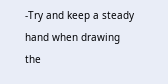-Try and keep a steady hand when drawing the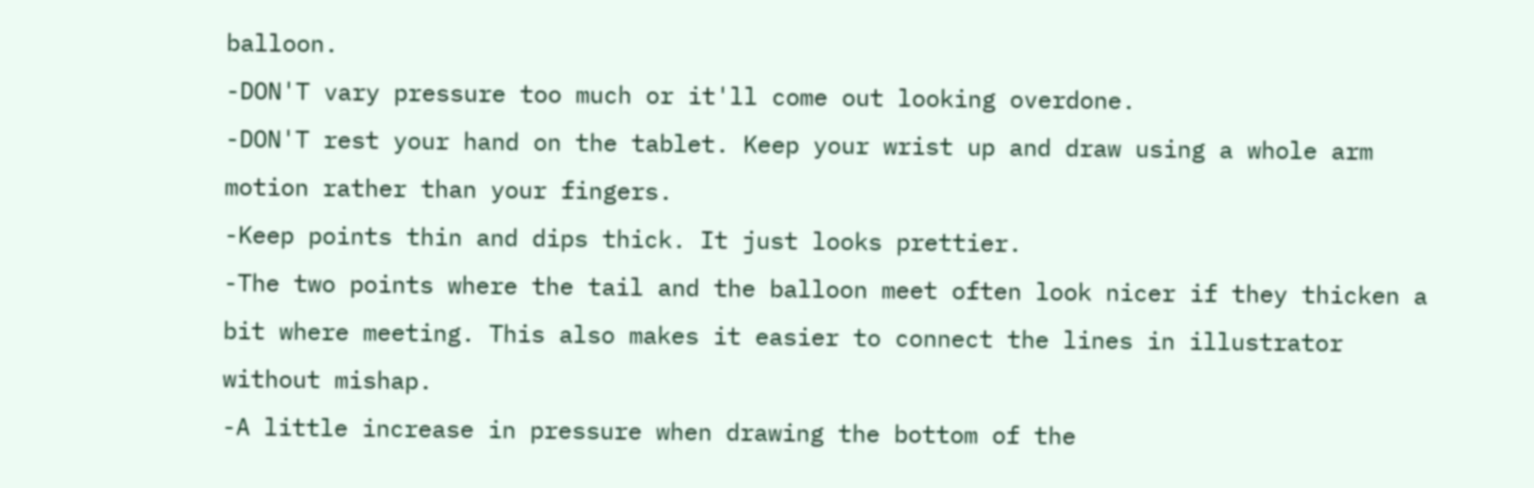balloon.
-DON'T vary pressure too much or it'll come out looking overdone.
-DON'T rest your hand on the tablet. Keep your wrist up and draw using a whole arm motion rather than your fingers.
-Keep points thin and dips thick. It just looks prettier.
-The two points where the tail and the balloon meet often look nicer if they thicken a bit where meeting. This also makes it easier to connect the lines in illustrator without mishap.
-A little increase in pressure when drawing the bottom of the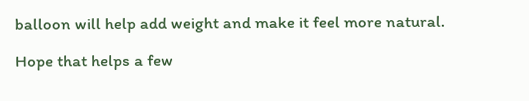balloon will help add weight and make it feel more natural.

Hope that helps a few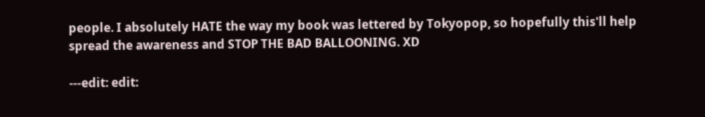people. I absolutely HATE the way my book was lettered by Tokyopop, so hopefully this'll help spread the awareness and STOP THE BAD BALLOONING. XD

---edit: edit: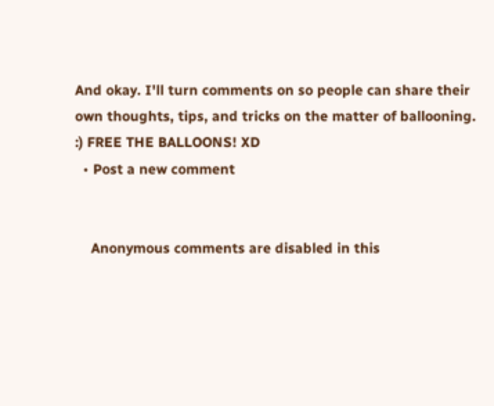And okay. I'll turn comments on so people can share their own thoughts, tips, and tricks on the matter of ballooning. :) FREE THE BALLOONS! XD
  • Post a new comment


    Anonymous comments are disabled in this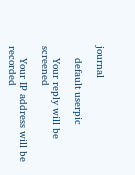journal

    default userpic

    Your reply will be screened

    Your IP address will be recorded